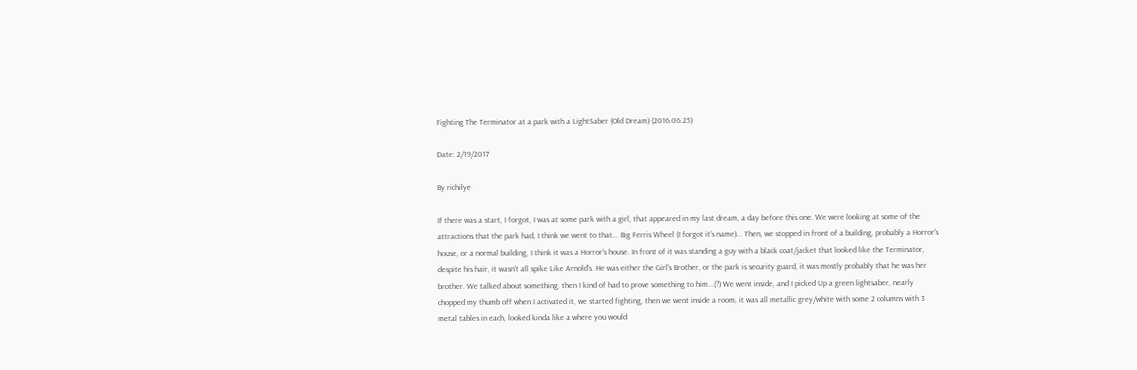Fighting The Terminator at a park with a LightSaber (Old Dream) (2016.06.25)

Date: 2/19/2017

By richilye

If there was a start, I forgot, I was at some park with a girl, that appeared in my last dream, a day before this one. We were looking at some of the attractions that the park had, I think we went to that... Big Ferris Wheel (I forgot it's name)... Then, we stopped in front of a building, probably a Horror's house, or a normal building, I think it was a Horror's house. In front of it was standing a guy with a black coat/jacket that looked like the Terminator, despite his hair, it wasn't all spike Like Arnold's. He was either the Girl's Brother, or the park is security guard, it was mostly probably that he was her brother. We talked about something, then I kind of had to prove something to him...(?) We went inside, and I picked Up a green lightsaber, nearly chopped my thumb off when I activated it, we started fighting, then we went inside a room, it was all metallic grey/white with some 2 columns with 3 metal tables in each, looked kinda like a where you would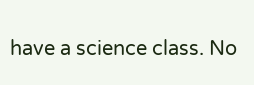have a science class. No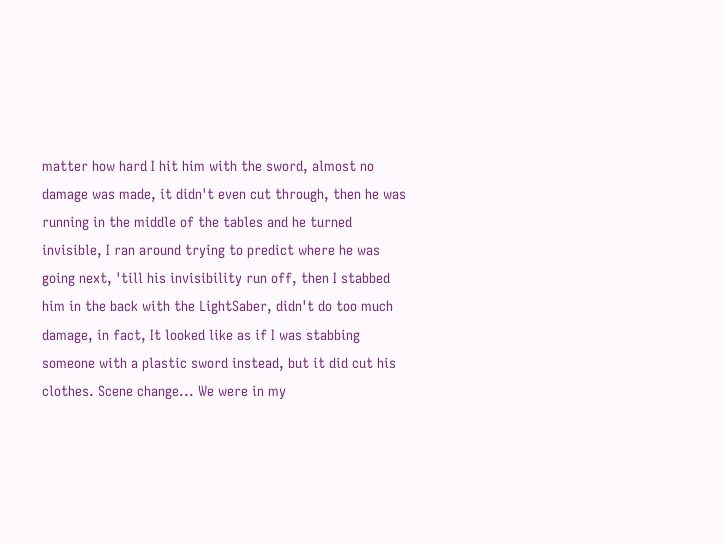matter how hard I hit him with the sword, almost no damage was made, it didn't even cut through, then he was running in the middle of the tables and he turned invisible, I ran around trying to predict where he was going next, 'till his invisibility run off, then I stabbed him in the back with the LightSaber, didn't do too much damage, in fact, It looked like as if I was stabbing someone with a plastic sword instead, but it did cut his clothes. Scene change... We were in my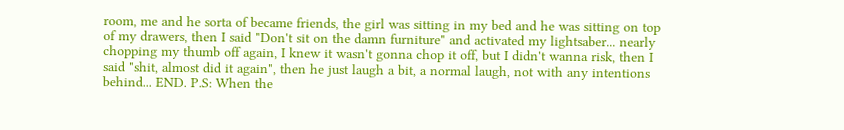room, me and he sorta of became friends, the girl was sitting in my bed and he was sitting on top of my drawers, then I said "Don't sit on the damn furniture" and activated my lightsaber... nearly chopping my thumb off again, I knew it wasn't gonna chop it off, but I didn't wanna risk, then I said "shit, almost did it again", then he just laugh a bit, a normal laugh, not with any intentions behind... END. P.S: When the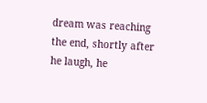dream was reaching the end, shortly after he laugh, he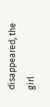disappeared, the girl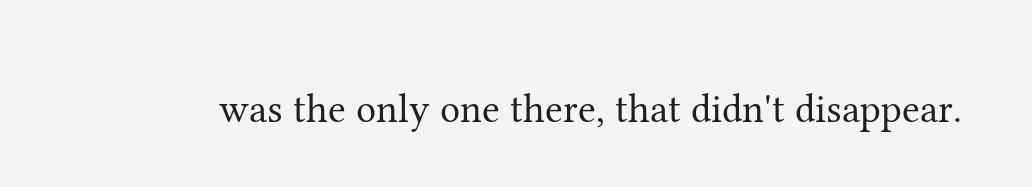was the only one there, that didn't disappear.